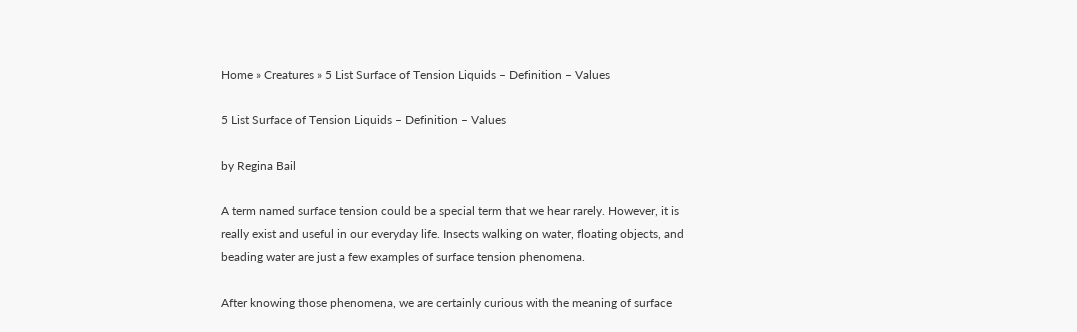Home » Creatures » 5 List Surface of Tension Liquids – Definition – Values

5 List Surface of Tension Liquids – Definition – Values

by Regina Bail

A term named surface tension could be a special term that we hear rarely. However, it is really exist and useful in our everyday life. Insects walking on water, floating objects, and beading water are just a few examples of surface tension phenomena.

After knowing those phenomena, we are certainly curious with the meaning of surface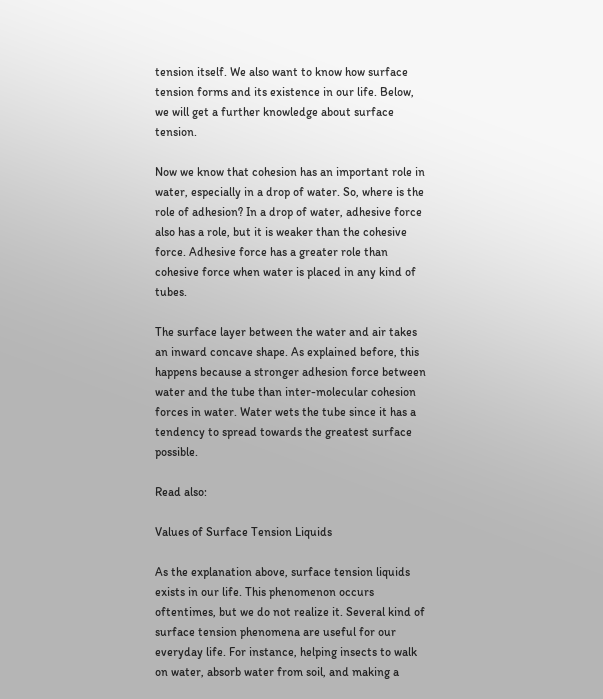tension itself. We also want to know how surface tension forms and its existence in our life. Below, we will get a further knowledge about surface tension.

Now we know that cohesion has an important role in water, especially in a drop of water. So, where is the role of adhesion? In a drop of water, adhesive force also has a role, but it is weaker than the cohesive force. Adhesive force has a greater role than cohesive force when water is placed in any kind of tubes.

The surface layer between the water and air takes an inward concave shape. As explained before, this happens because a stronger adhesion force between water and the tube than inter-molecular cohesion forces in water. Water wets the tube since it has a tendency to spread towards the greatest surface possible.

Read also:

Values of Surface Tension Liquids

As the explanation above, surface tension liquids exists in our life. This phenomenon occurs oftentimes, but we do not realize it. Several kind of surface tension phenomena are useful for our everyday life. For instance, helping insects to walk on water, absorb water from soil, and making a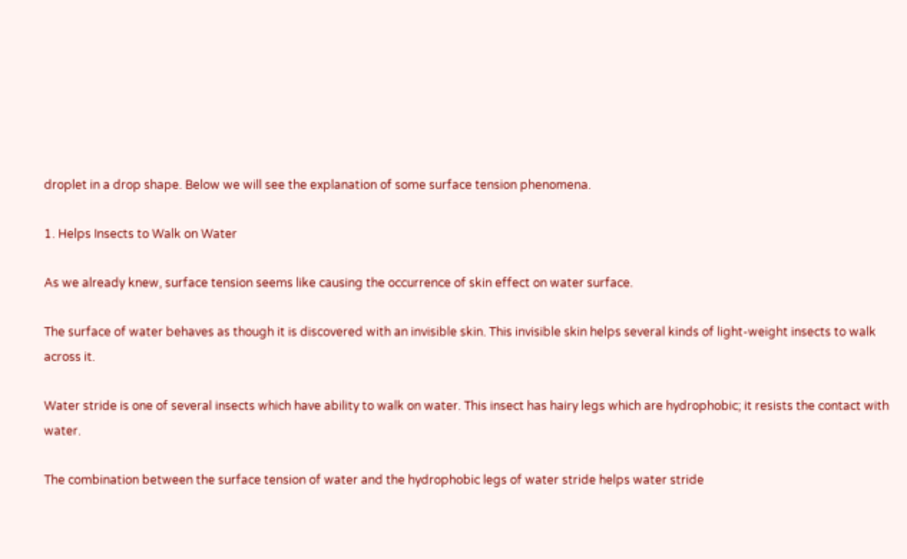droplet in a drop shape. Below we will see the explanation of some surface tension phenomena.

1. Helps Insects to Walk on Water

As we already knew, surface tension seems like causing the occurrence of skin effect on water surface.

The surface of water behaves as though it is discovered with an invisible skin. This invisible skin helps several kinds of light-weight insects to walk across it.

Water stride is one of several insects which have ability to walk on water. This insect has hairy legs which are hydrophobic; it resists the contact with water.

The combination between the surface tension of water and the hydrophobic legs of water stride helps water stride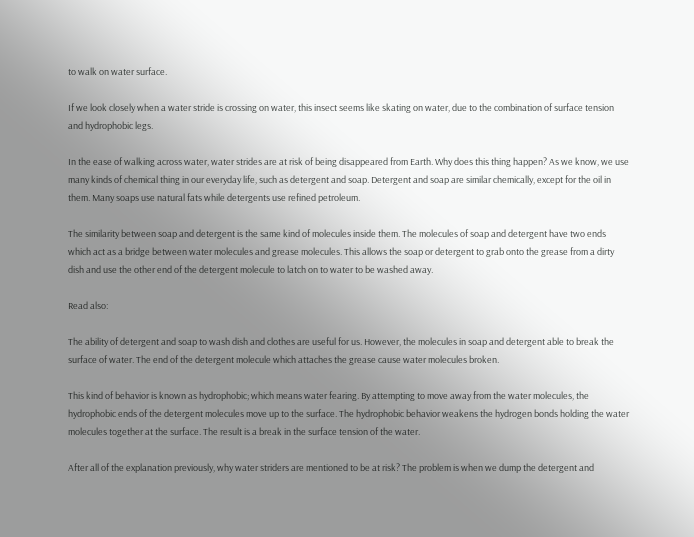to walk on water surface.

If we look closely when a water stride is crossing on water, this insect seems like skating on water, due to the combination of surface tension and hydrophobic legs.

In the ease of walking across water, water strides are at risk of being disappeared from Earth. Why does this thing happen? As we know, we use many kinds of chemical thing in our everyday life, such as detergent and soap. Detergent and soap are similar chemically, except for the oil in them. Many soaps use natural fats while detergents use refined petroleum.

The similarity between soap and detergent is the same kind of molecules inside them. The molecules of soap and detergent have two ends which act as a bridge between water molecules and grease molecules. This allows the soap or detergent to grab onto the grease from a dirty dish and use the other end of the detergent molecule to latch on to water to be washed away.

Read also:

The ability of detergent and soap to wash dish and clothes are useful for us. However, the molecules in soap and detergent able to break the surface of water. The end of the detergent molecule which attaches the grease cause water molecules broken.

This kind of behavior is known as hydrophobic; which means water fearing. By attempting to move away from the water molecules, the hydrophobic ends of the detergent molecules move up to the surface. The hydrophobic behavior weakens the hydrogen bonds holding the water molecules together at the surface. The result is a break in the surface tension of the water.

After all of the explanation previously, why water striders are mentioned to be at risk? The problem is when we dump the detergent and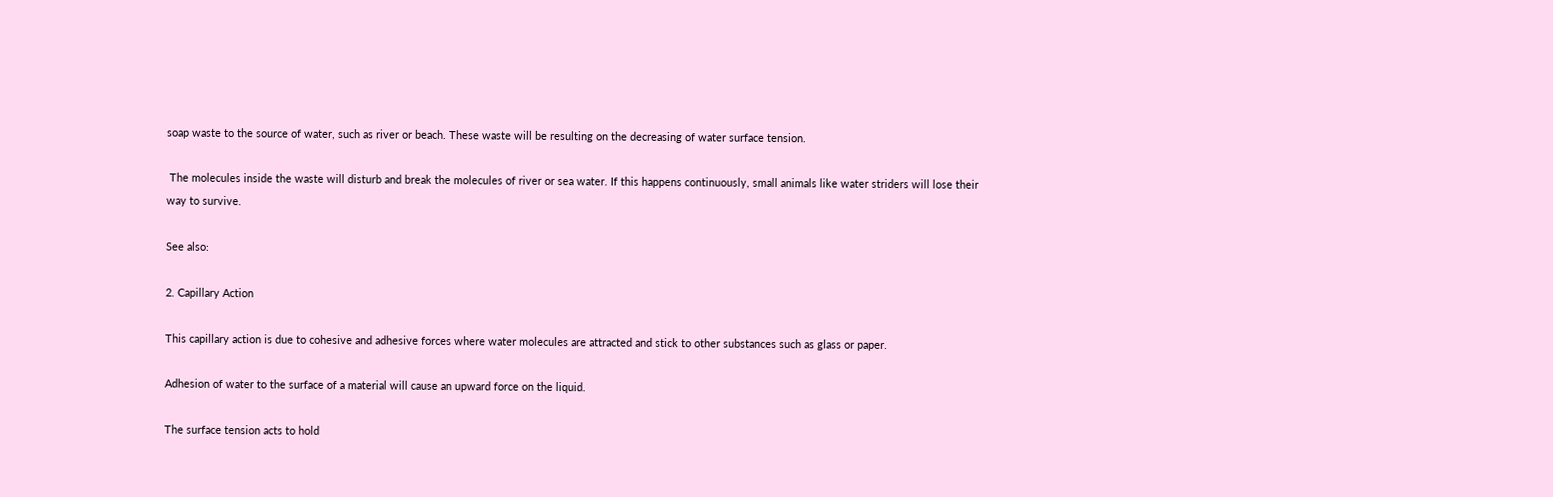soap waste to the source of water, such as river or beach. These waste will be resulting on the decreasing of water surface tension.

 The molecules inside the waste will disturb and break the molecules of river or sea water. If this happens continuously, small animals like water striders will lose their way to survive.

See also:

2. Capillary Action

This capillary action is due to cohesive and adhesive forces where water molecules are attracted and stick to other substances such as glass or paper.

Adhesion of water to the surface of a material will cause an upward force on the liquid.

The surface tension acts to hold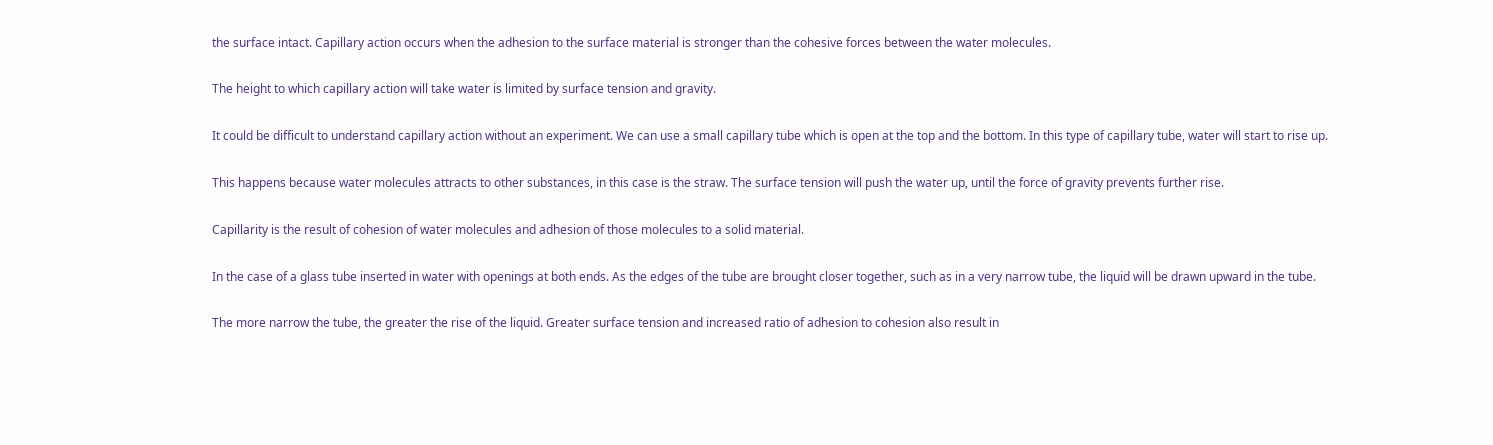the surface intact. Capillary action occurs when the adhesion to the surface material is stronger than the cohesive forces between the water molecules.

The height to which capillary action will take water is limited by surface tension and gravity.

It could be difficult to understand capillary action without an experiment. We can use a small capillary tube which is open at the top and the bottom. In this type of capillary tube, water will start to rise up.

This happens because water molecules attracts to other substances, in this case is the straw. The surface tension will push the water up, until the force of gravity prevents further rise.

Capillarity is the result of cohesion of water molecules and adhesion of those molecules to a solid material.

In the case of a glass tube inserted in water with openings at both ends. As the edges of the tube are brought closer together, such as in a very narrow tube, the liquid will be drawn upward in the tube.

The more narrow the tube, the greater the rise of the liquid. Greater surface tension and increased ratio of adhesion to cohesion also result in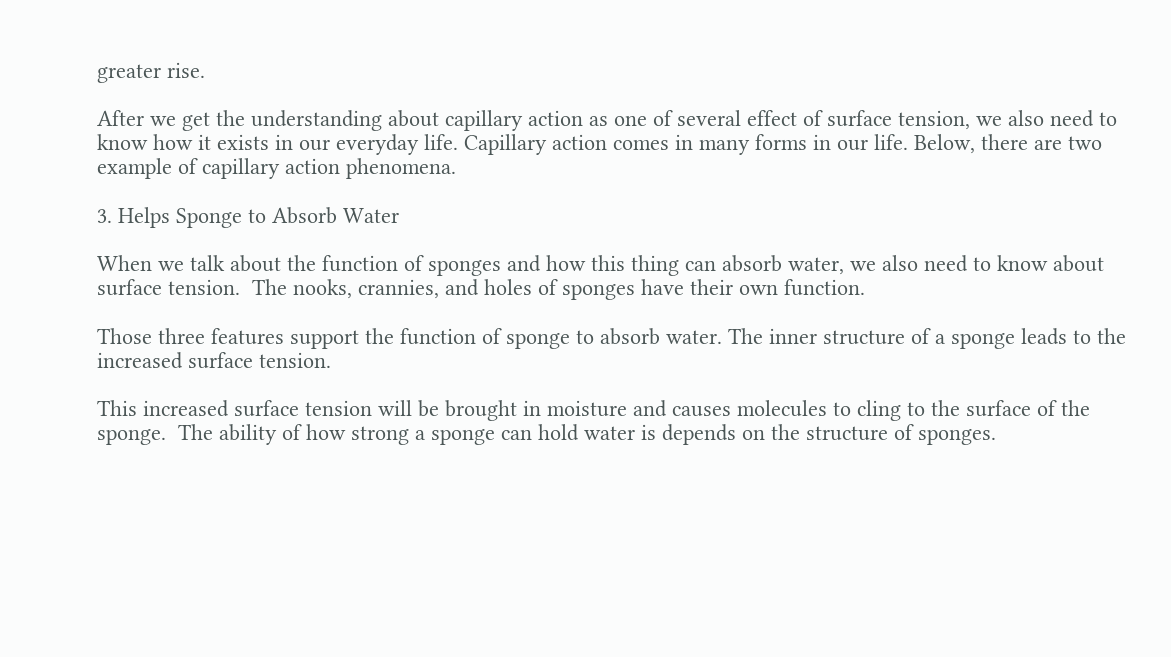greater rise.

After we get the understanding about capillary action as one of several effect of surface tension, we also need to know how it exists in our everyday life. Capillary action comes in many forms in our life. Below, there are two example of capillary action phenomena.

3. Helps Sponge to Absorb Water

When we talk about the function of sponges and how this thing can absorb water, we also need to know about surface tension.  The nooks, crannies, and holes of sponges have their own function.

Those three features support the function of sponge to absorb water. The inner structure of a sponge leads to the increased surface tension.

This increased surface tension will be brought in moisture and causes molecules to cling to the surface of the sponge.  The ability of how strong a sponge can hold water is depends on the structure of sponges.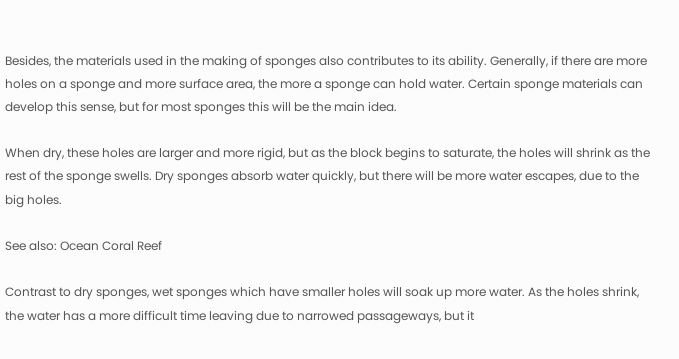Besides, the materials used in the making of sponges also contributes to its ability. Generally, if there are more holes on a sponge and more surface area, the more a sponge can hold water. Certain sponge materials can develop this sense, but for most sponges this will be the main idea.

When dry, these holes are larger and more rigid, but as the block begins to saturate, the holes will shrink as the rest of the sponge swells. Dry sponges absorb water quickly, but there will be more water escapes, due to the big holes.

See also: Ocean Coral Reef

Contrast to dry sponges, wet sponges which have smaller holes will soak up more water. As the holes shrink, the water has a more difficult time leaving due to narrowed passageways, but it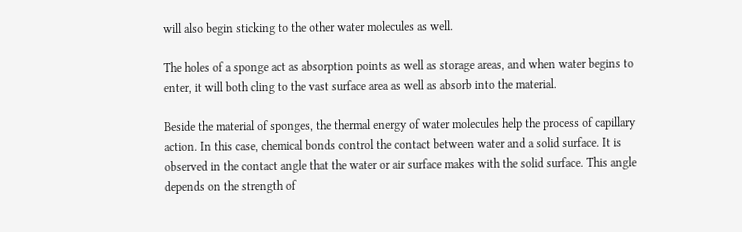will also begin sticking to the other water molecules as well.

The holes of a sponge act as absorption points as well as storage areas, and when water begins to enter, it will both cling to the vast surface area as well as absorb into the material.

Beside the material of sponges, the thermal energy of water molecules help the process of capillary action. In this case, chemical bonds control the contact between water and a solid surface. It is observed in the contact angle that the water or air surface makes with the solid surface. This angle depends on the strength of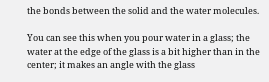the bonds between the solid and the water molecules.

You can see this when you pour water in a glass; the water at the edge of the glass is a bit higher than in the center; it makes an angle with the glass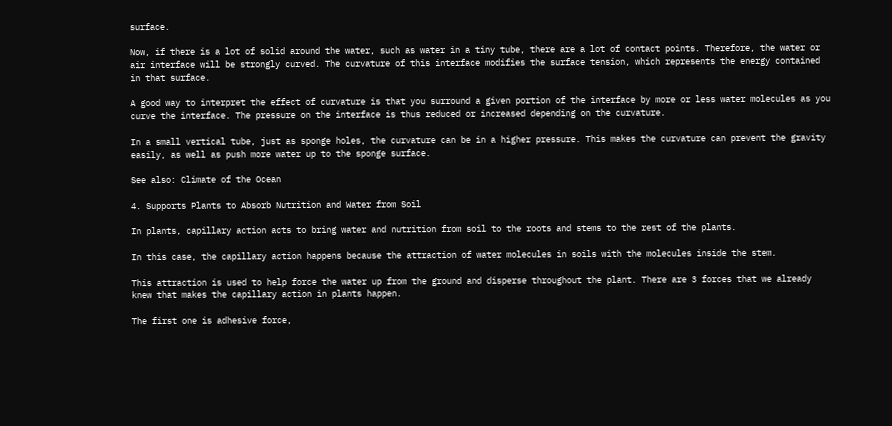surface.

Now, if there is a lot of solid around the water, such as water in a tiny tube, there are a lot of contact points. Therefore, the water or air interface will be strongly curved. The curvature of this interface modifies the surface tension, which represents the energy contained in that surface.

A good way to interpret the effect of curvature is that you surround a given portion of the interface by more or less water molecules as you curve the interface. The pressure on the interface is thus reduced or increased depending on the curvature.

In a small vertical tube, just as sponge holes, the curvature can be in a higher pressure. This makes the curvature can prevent the gravity easily, as well as push more water up to the sponge surface.

See also: Climate of the Ocean

4. Supports Plants to Absorb Nutrition and Water from Soil

In plants, capillary action acts to bring water and nutrition from soil to the roots and stems to the rest of the plants.

In this case, the capillary action happens because the attraction of water molecules in soils with the molecules inside the stem.

This attraction is used to help force the water up from the ground and disperse throughout the plant. There are 3 forces that we already knew that makes the capillary action in plants happen.

The first one is adhesive force,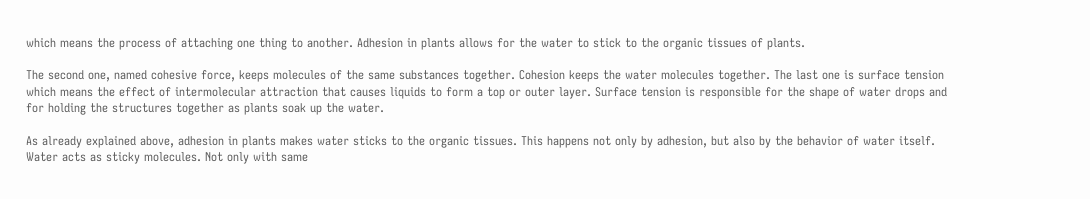which means the process of attaching one thing to another. Adhesion in plants allows for the water to stick to the organic tissues of plants.

The second one, named cohesive force, keeps molecules of the same substances together. Cohesion keeps the water molecules together. The last one is surface tension which means the effect of intermolecular attraction that causes liquids to form a top or outer layer. Surface tension is responsible for the shape of water drops and for holding the structures together as plants soak up the water.

As already explained above, adhesion in plants makes water sticks to the organic tissues. This happens not only by adhesion, but also by the behavior of water itself. Water acts as sticky molecules. Not only with same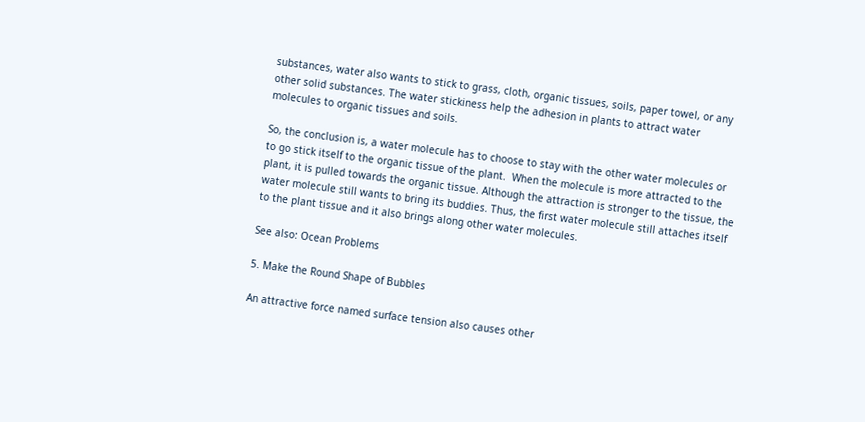substances, water also wants to stick to grass, cloth, organic tissues, soils, paper towel, or any other solid substances. The water stickiness help the adhesion in plants to attract water molecules to organic tissues and soils.

So, the conclusion is, a water molecule has to choose to stay with the other water molecules or to go stick itself to the organic tissue of the plant.  When the molecule is more attracted to the plant, it is pulled towards the organic tissue. Although the attraction is stronger to the tissue, the water molecule still wants to bring its buddies. Thus, the first water molecule still attaches itself to the plant tissue and it also brings along other water molecules.

See also: Ocean Problems

5. Make the Round Shape of Bubbles

An attractive force named surface tension also causes other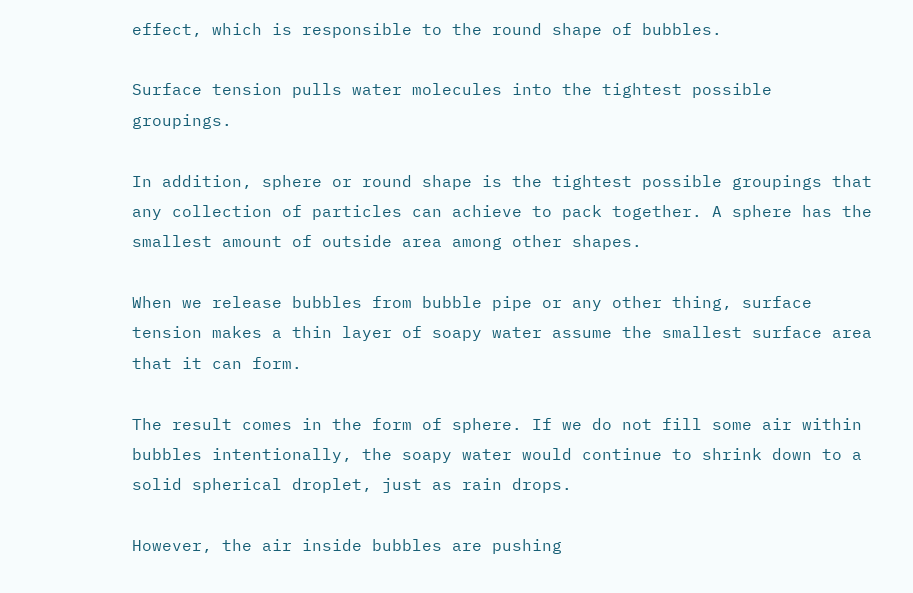effect, which is responsible to the round shape of bubbles.

Surface tension pulls water molecules into the tightest possible groupings.

In addition, sphere or round shape is the tightest possible groupings that any collection of particles can achieve to pack together. A sphere has the smallest amount of outside area among other shapes.

When we release bubbles from bubble pipe or any other thing, surface tension makes a thin layer of soapy water assume the smallest surface area that it can form.

The result comes in the form of sphere. If we do not fill some air within bubbles intentionally, the soapy water would continue to shrink down to a solid spherical droplet, just as rain drops.

However, the air inside bubbles are pushing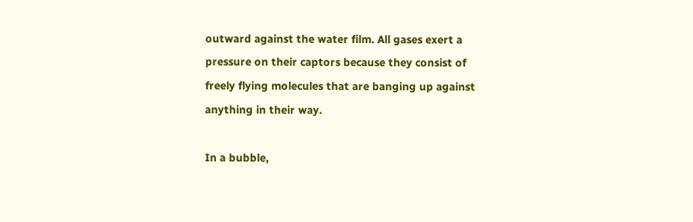outward against the water film. All gases exert a pressure on their captors because they consist of freely flying molecules that are banging up against anything in their way.

In a bubble,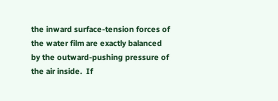the inward surface-tension forces of the water film are exactly balanced by the outward-pushing pressure of the air inside.  If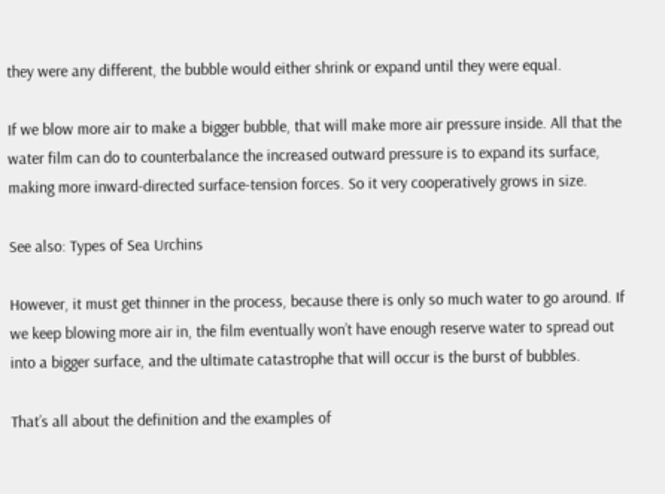they were any different, the bubble would either shrink or expand until they were equal.

If we blow more air to make a bigger bubble, that will make more air pressure inside. All that the water film can do to counterbalance the increased outward pressure is to expand its surface, making more inward-directed surface-tension forces. So it very cooperatively grows in size.

See also: Types of Sea Urchins

However, it must get thinner in the process, because there is only so much water to go around. If we keep blowing more air in, the film eventually won’t have enough reserve water to spread out into a bigger surface, and the ultimate catastrophe that will occur is the burst of bubbles.

That’s all about the definition and the examples of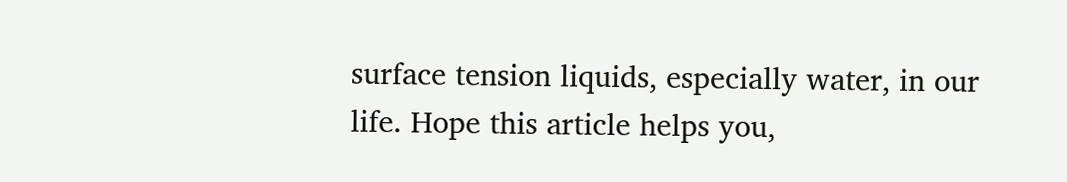surface tension liquids, especially water, in our life. Hope this article helps you,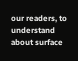our readers, to understand about surface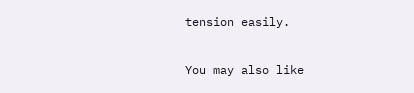tension easily.

You may also like